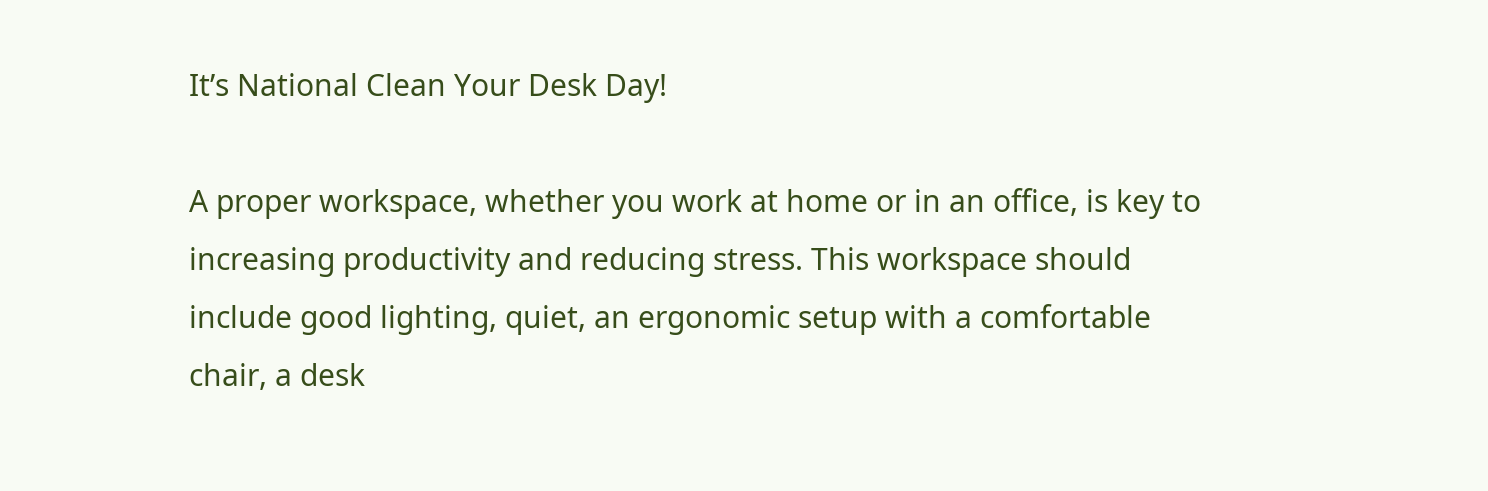It’s National Clean Your Desk Day!

A proper workspace, whether you work at home or in an office, is key to increasing productivity and reducing stress. This workspace should include good lighting, quiet, an ergonomic setup with a comfortable chair, a desk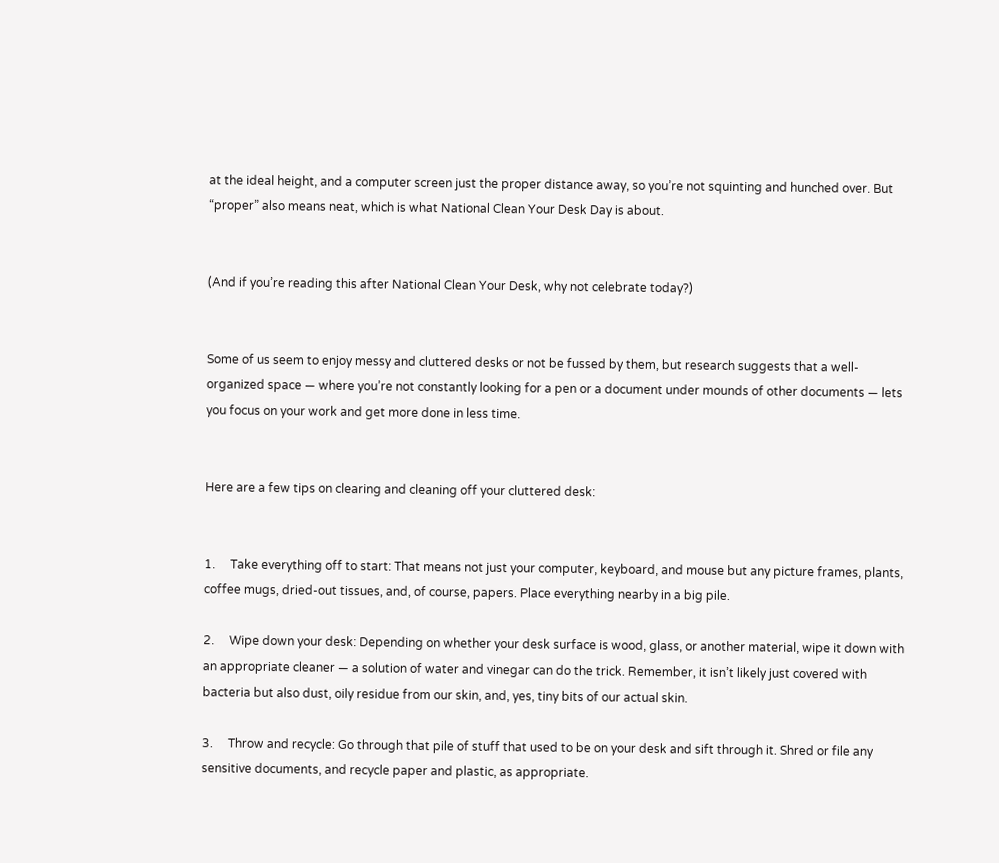at the ideal height, and a computer screen just the proper distance away, so you’re not squinting and hunched over. But “proper” also means neat, which is what National Clean Your Desk Day is about.


(And if you’re reading this after National Clean Your Desk, why not celebrate today?)


Some of us seem to enjoy messy and cluttered desks or not be fussed by them, but research suggests that a well-organized space — where you’re not constantly looking for a pen or a document under mounds of other documents — lets you focus on your work and get more done in less time.


Here are a few tips on clearing and cleaning off your cluttered desk:


1.     Take everything off to start: That means not just your computer, keyboard, and mouse but any picture frames, plants, coffee mugs, dried-out tissues, and, of course, papers. Place everything nearby in a big pile.

2.     Wipe down your desk: Depending on whether your desk surface is wood, glass, or another material, wipe it down with an appropriate cleaner — a solution of water and vinegar can do the trick. Remember, it isn’t likely just covered with bacteria but also dust, oily residue from our skin, and, yes, tiny bits of our actual skin.

3.     Throw and recycle: Go through that pile of stuff that used to be on your desk and sift through it. Shred or file any sensitive documents, and recycle paper and plastic, as appropriate.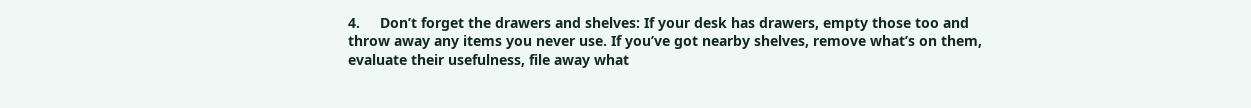4.     Don’t forget the drawers and shelves: If your desk has drawers, empty those too and throw away any items you never use. If you’ve got nearby shelves, remove what’s on them, evaluate their usefulness, file away what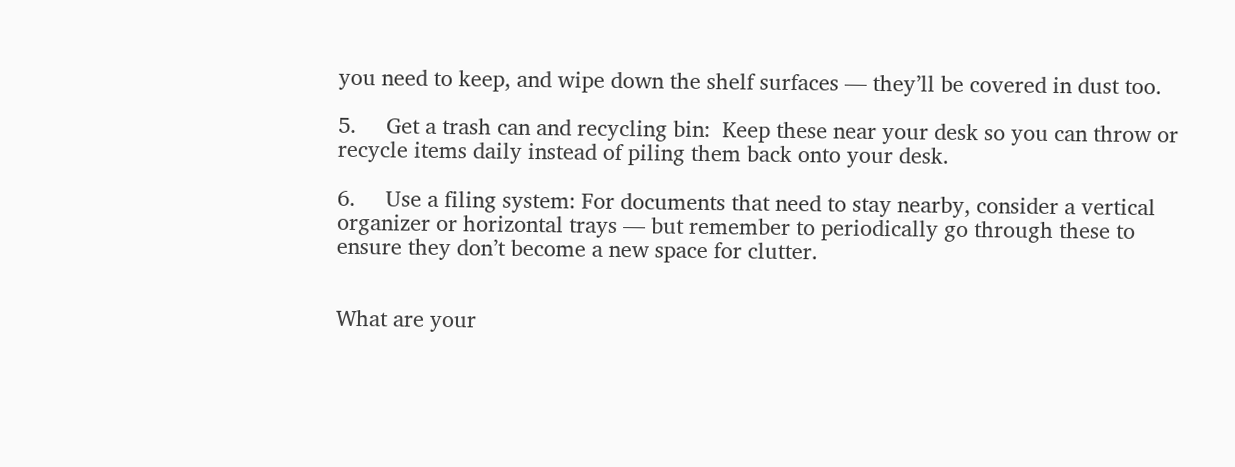you need to keep, and wipe down the shelf surfaces — they’ll be covered in dust too.

5.     Get a trash can and recycling bin:  Keep these near your desk so you can throw or recycle items daily instead of piling them back onto your desk.

6.     Use a filing system: For documents that need to stay nearby, consider a vertical organizer or horizontal trays — but remember to periodically go through these to ensure they don’t become a new space for clutter.


What are your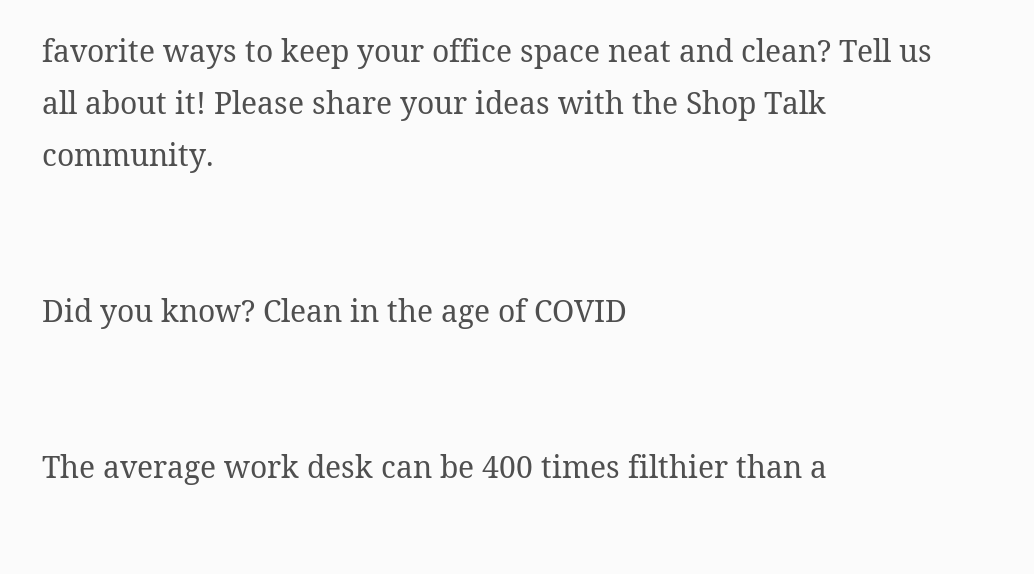favorite ways to keep your office space neat and clean? Tell us all about it! Please share your ideas with the Shop Talk community.


Did you know? Clean in the age of COVID


The average work desk can be 400 times filthier than a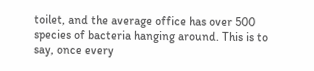toilet, and the average office has over 500 species of bacteria hanging around. This is to say, once every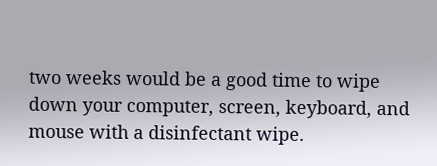two weeks would be a good time to wipe down your computer, screen, keyboard, and mouse with a disinfectant wipe.